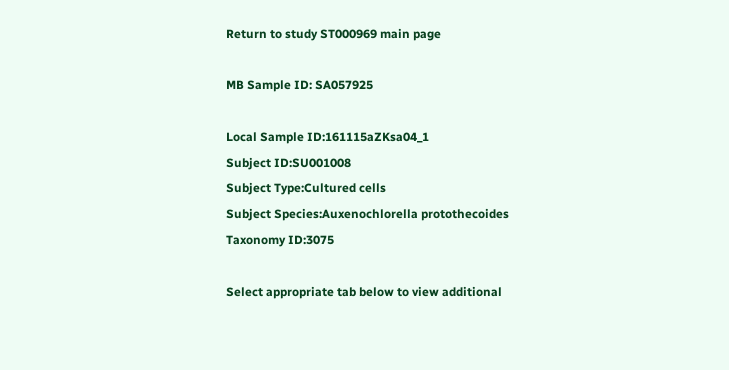Return to study ST000969 main page

MB Sample ID: SA057925

Local Sample ID:161115aZKsa04_1
Subject ID:SU001008
Subject Type:Cultured cells
Subject Species:Auxenochlorella protothecoides
Taxonomy ID:3075

Select appropriate tab below to view additional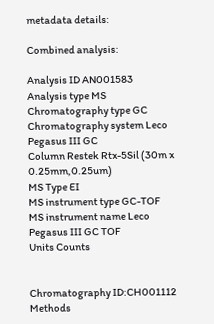metadata details:

Combined analysis:

Analysis ID AN001583
Analysis type MS
Chromatography type GC
Chromatography system Leco Pegasus III GC
Column Restek Rtx-5Sil (30m x 0.25mm,0.25um)
MS Type EI
MS instrument type GC-TOF
MS instrument name Leco Pegasus III GC TOF
Units Counts


Chromatography ID:CH001112
Methods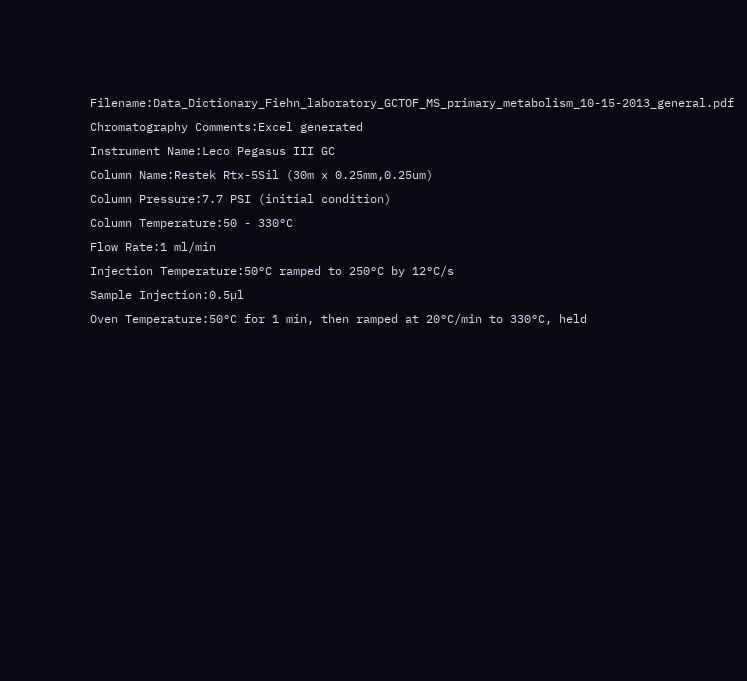Filename:Data_Dictionary_Fiehn_laboratory_GCTOF_MS_primary_metabolism_10-15-2013_general.pdf
Chromatography Comments:Excel generated
Instrument Name:Leco Pegasus III GC
Column Name:Restek Rtx-5Sil (30m x 0.25mm,0.25um)
Column Pressure:7.7 PSI (initial condition)
Column Temperature:50 - 330°C
Flow Rate:1 ml/min
Injection Temperature:50°C ramped to 250°C by 12°C/s
Sample Injection:0.5µl
Oven Temperature:50°C for 1 min, then ramped at 20°C/min to 330°C, held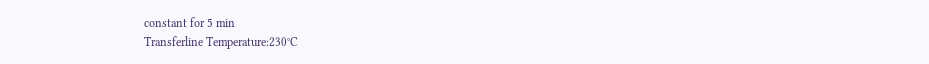constant for 5 min
Transferline Temperature:230°C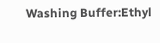Washing Buffer:Ethyl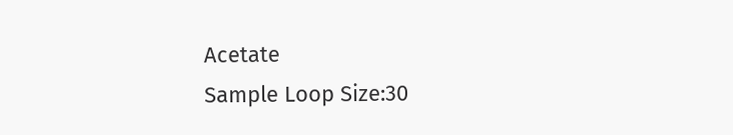Acetate
Sample Loop Size:30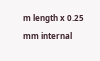m length x 0.25 mm internal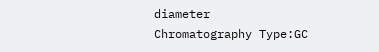diameter
Chromatography Type:GC